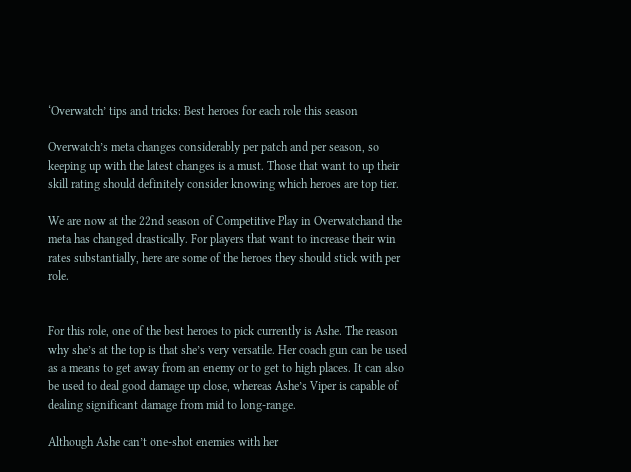‘Overwatch’ tips and tricks: Best heroes for each role this season

Overwatch’s meta changes considerably per patch and per season, so keeping up with the latest changes is a must. Those that want to up their skill rating should definitely consider knowing which heroes are top tier.

We are now at the 22nd season of Competitive Play in Overwatchand the meta has changed drastically. For players that want to increase their win rates substantially, here are some of the heroes they should stick with per role.


For this role, one of the best heroes to pick currently is Ashe. The reason why she’s at the top is that she’s very versatile. Her coach gun can be used as a means to get away from an enemy or to get to high places. It can also be used to deal good damage up close, whereas Ashe’s Viper is capable of dealing significant damage from mid to long-range.

Although Ashe can’t one-shot enemies with her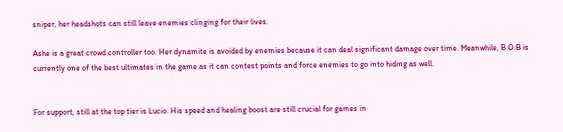sniper, her headshots can still leave enemies clinging for their lives.

Ashe is a great crowd controller too. Her dynamite is avoided by enemies because it can deal significant damage over time. Meanwhile, B.O.B is currently one of the best ultimates in the game as it can contest points and force enemies to go into hiding as well.


For support, still at the top tier is Lucio. His speed and healing boost are still crucial for games in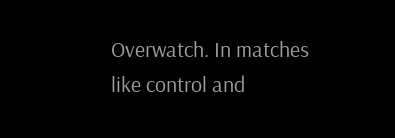Overwatch. In matches like control and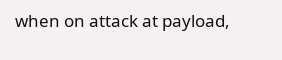when on attack at payload,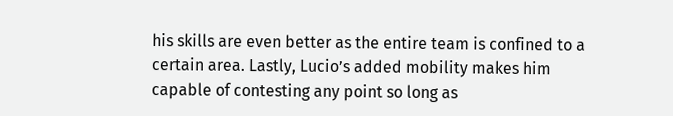his skills are even better as the entire team is confined to a certain area. Lastly, Lucio’s added mobility makes him capable of contesting any point so long as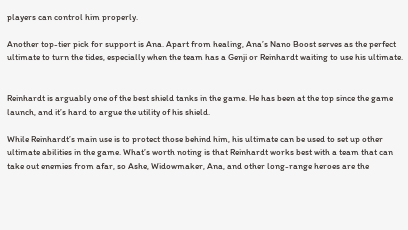players can control him properly.

Another top-tier pick for support is Ana. Apart from healing, Ana’s Nano Boost serves as the perfect ultimate to turn the tides, especially when the team has a Genji or Reinhardt waiting to use his ultimate.


Reinhardt is arguably one of the best shield tanks in the game. He has been at the top since the game launch, and it’s hard to argue the utility of his shield.

While Reinhardt’s main use is to protect those behind him, his ultimate can be used to set up other ultimate abilities in the game. What’s worth noting is that Reinhardt works best with a team that can take out enemies from afar, so Ashe, Widowmaker, Ana, and other long-range heroes are the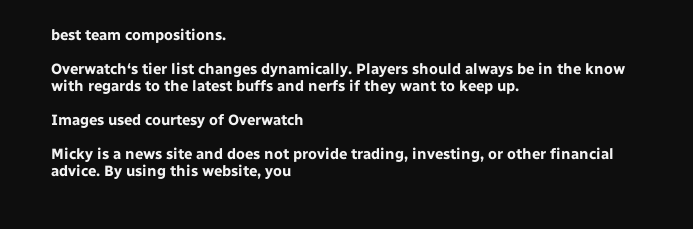best team compositions.

Overwatch‘s tier list changes dynamically. Players should always be in the know with regards to the latest buffs and nerfs if they want to keep up.

Images used courtesy of Overwatch

Micky is a news site and does not provide trading, investing, or other financial advice. By using this website, you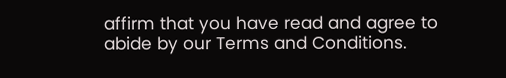affirm that you have read and agree to abide by our Terms and Conditions.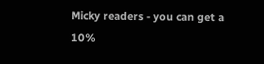Micky readers - you can get a 10%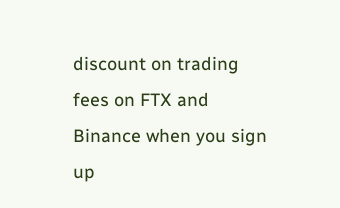discount on trading fees on FTX and Binance when you sign up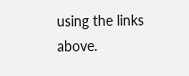using the links above.